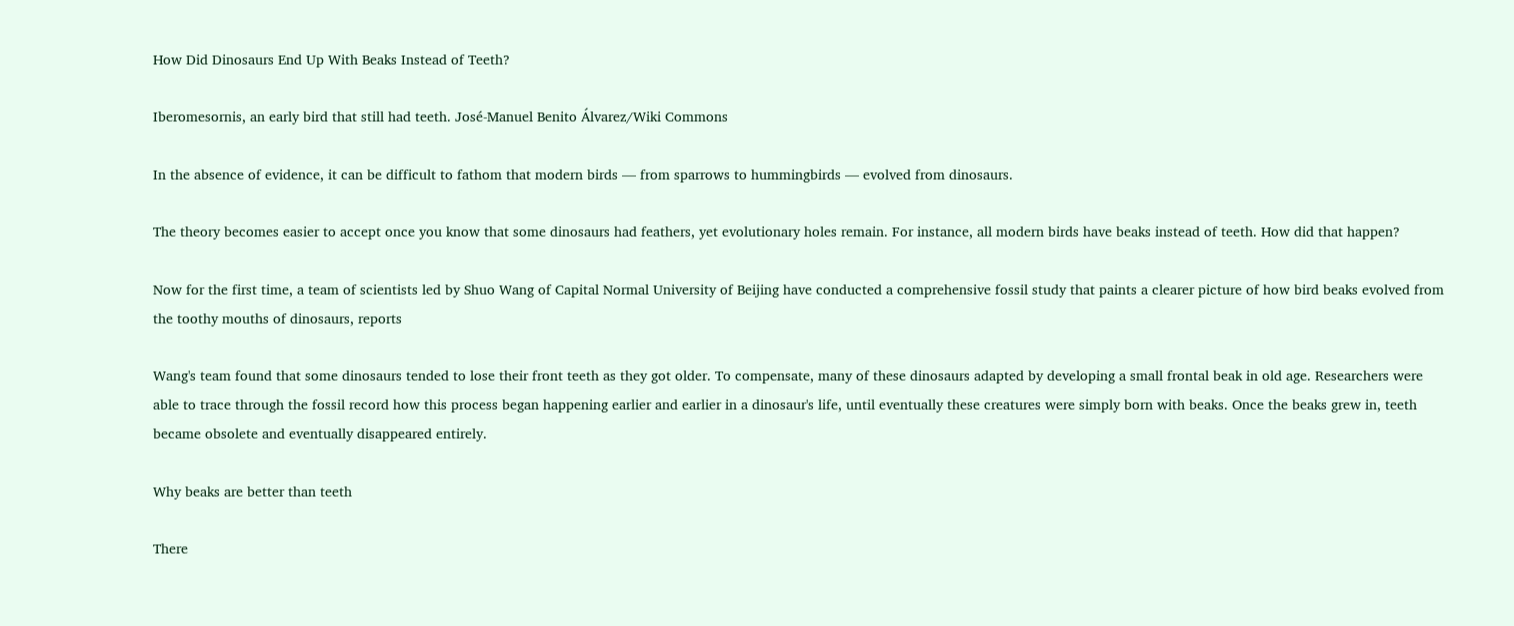How Did Dinosaurs End Up With Beaks Instead of Teeth?

Iberomesornis, an early bird that still had teeth. José-Manuel Benito Álvarez/Wiki Commons

In the absence of evidence, it can be difficult to fathom that modern birds — from sparrows to hummingbirds — evolved from dinosaurs.

The theory becomes easier to accept once you know that some dinosaurs had feathers, yet evolutionary holes remain. For instance, all modern birds have beaks instead of teeth. How did that happen?

Now for the first time, a team of scientists led by Shuo Wang of Capital Normal University of Beijing have conducted a comprehensive fossil study that paints a clearer picture of how bird beaks evolved from the toothy mouths of dinosaurs, reports

Wang's team found that some dinosaurs tended to lose their front teeth as they got older. To compensate, many of these dinosaurs adapted by developing a small frontal beak in old age. Researchers were able to trace through the fossil record how this process began happening earlier and earlier in a dinosaur's life, until eventually these creatures were simply born with beaks. Once the beaks grew in, teeth became obsolete and eventually disappeared entirely.

Why beaks are better than teeth

There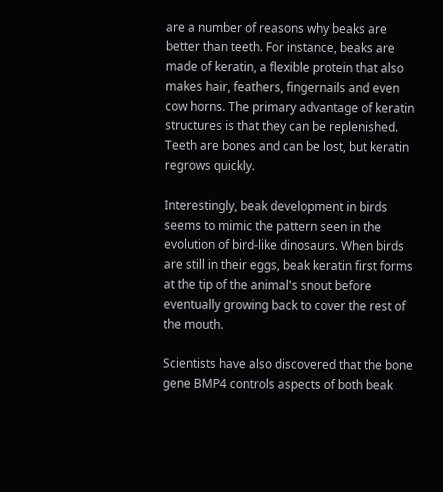are a number of reasons why beaks are better than teeth. For instance, beaks are made of keratin, a flexible protein that also makes hair, feathers, fingernails and even cow horns. The primary advantage of keratin structures is that they can be replenished. Teeth are bones and can be lost, but keratin regrows quickly.

Interestingly, beak development in birds seems to mimic the pattern seen in the evolution of bird-like dinosaurs. When birds are still in their eggs, beak keratin first forms at the tip of the animal's snout before eventually growing back to cover the rest of the mouth.

Scientists have also discovered that the bone gene BMP4 controls aspects of both beak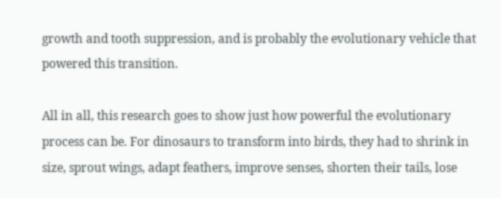growth and tooth suppression, and is probably the evolutionary vehicle that powered this transition.

All in all, this research goes to show just how powerful the evolutionary process can be. For dinosaurs to transform into birds, they had to shrink in size, sprout wings, adapt feathers, improve senses, shorten their tails, lose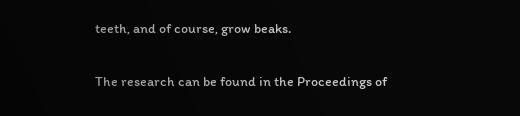teeth, and of course, grow beaks.

The research can be found in the Proceedings of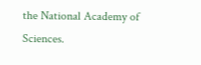the National Academy of Sciences.